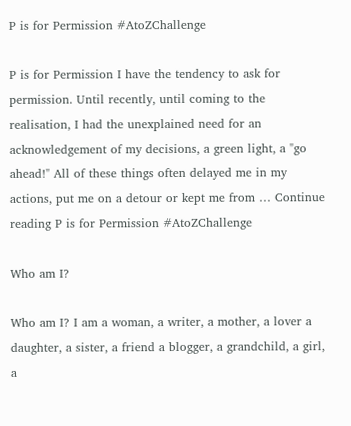P is for Permission #AtoZChallenge

P is for Permission I have the tendency to ask for permission. Until recently, until coming to the realisation, I had the unexplained need for an acknowledgement of my decisions, a green light, a "go ahead!" All of these things often delayed me in my actions, put me on a detour or kept me from … Continue reading P is for Permission #AtoZChallenge

Who am I?

Who am I? I am a woman, a writer, a mother, a lover a daughter, a sister, a friend a blogger, a grandchild, a girl, a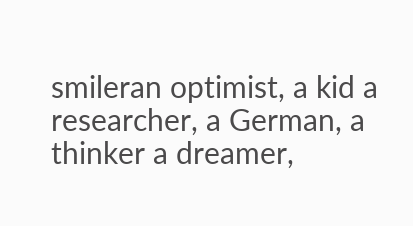smileran optimist, a kid a researcher, a German, a thinker a dreamer,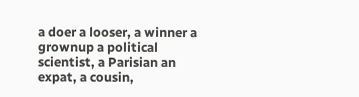a doer a looser, a winner a grownup a political scientist, a Parisian an expat, a cousin,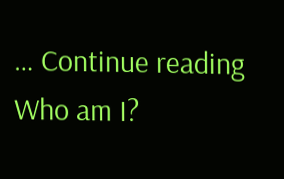… Continue reading Who am I?